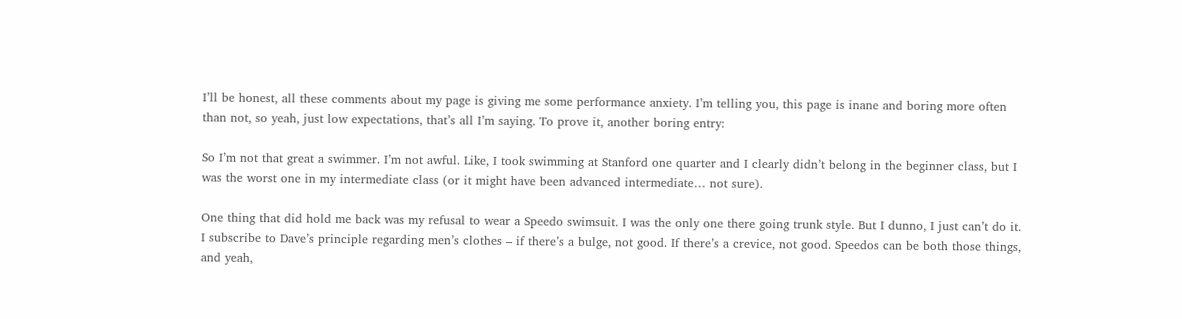I’ll be honest, all these comments about my page is giving me some performance anxiety. I’m telling you, this page is inane and boring more often than not, so yeah, just low expectations, that’s all I’m saying. To prove it, another boring entry:

So I’m not that great a swimmer. I’m not awful. Like, I took swimming at Stanford one quarter and I clearly didn’t belong in the beginner class, but I was the worst one in my intermediate class (or it might have been advanced intermediate… not sure).

One thing that did hold me back was my refusal to wear a Speedo swimsuit. I was the only one there going trunk style. But I dunno, I just can’t do it. I subscribe to Dave’s principle regarding men’s clothes – if there’s a bulge, not good. If there’s a crevice, not good. Speedos can be both those things, and yeah,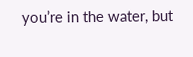you’re in the water, but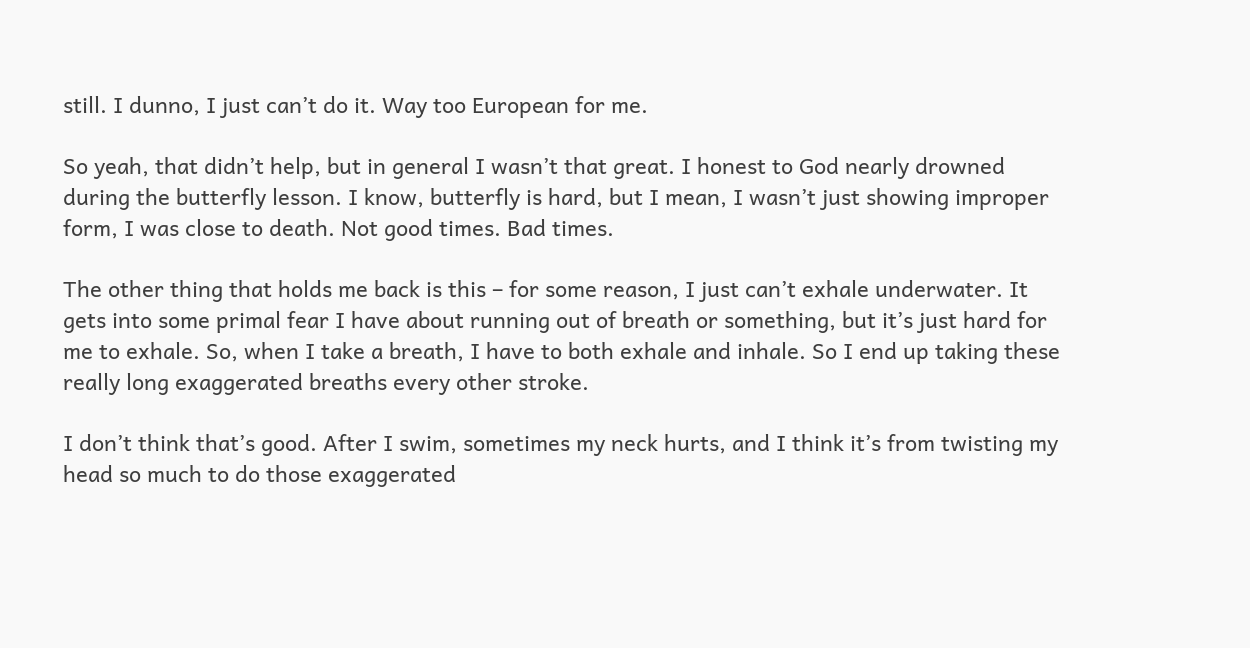still. I dunno, I just can’t do it. Way too European for me.

So yeah, that didn’t help, but in general I wasn’t that great. I honest to God nearly drowned during the butterfly lesson. I know, butterfly is hard, but I mean, I wasn’t just showing improper form, I was close to death. Not good times. Bad times.

The other thing that holds me back is this – for some reason, I just can’t exhale underwater. It gets into some primal fear I have about running out of breath or something, but it’s just hard for me to exhale. So, when I take a breath, I have to both exhale and inhale. So I end up taking these really long exaggerated breaths every other stroke.

I don’t think that’s good. After I swim, sometimes my neck hurts, and I think it’s from twisting my head so much to do those exaggerated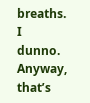breaths. I dunno. Anyway, that’s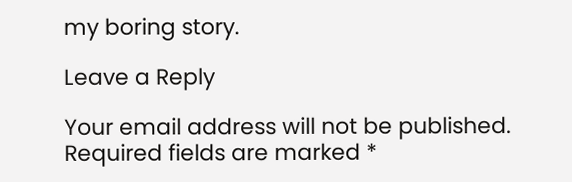my boring story.

Leave a Reply

Your email address will not be published. Required fields are marked *